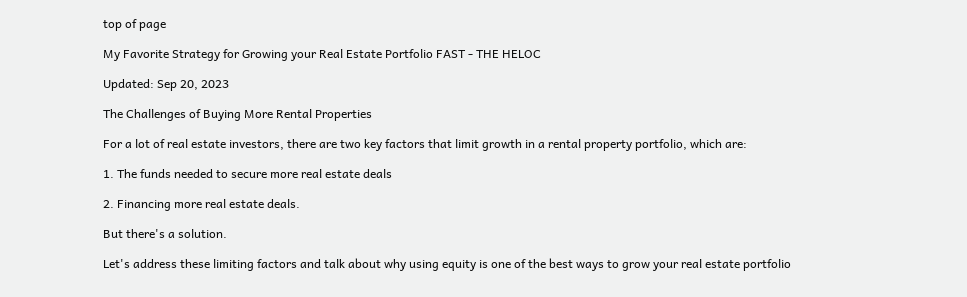top of page

My Favorite Strategy for Growing your Real Estate Portfolio FAST - THE HELOC

Updated: Sep 20, 2023

The Challenges of Buying More Rental Properties

For a lot of real estate investors, there are two key factors that limit growth in a rental property portfolio, which are:

1. The funds needed to secure more real estate deals

2. Financing more real estate deals.

But there's a solution.

Let's address these limiting factors and talk about why using equity is one of the best ways to grow your real estate portfolio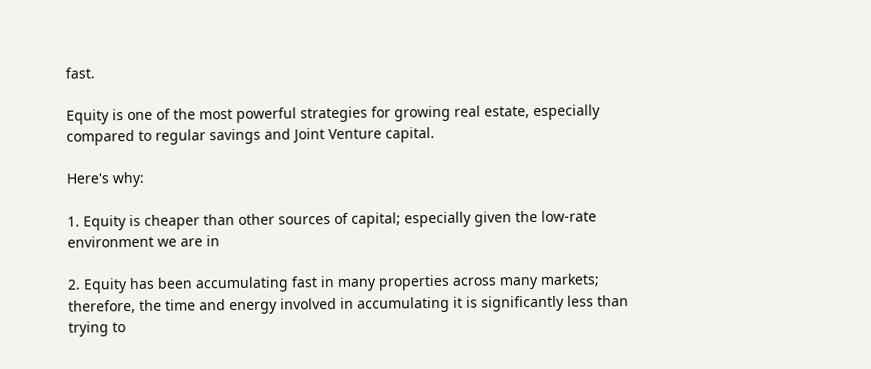fast.

Equity is one of the most powerful strategies for growing real estate, especially compared to regular savings and Joint Venture capital.

Here's why:

1. Equity is cheaper than other sources of capital; especially given the low-rate environment we are in

2. Equity has been accumulating fast in many properties across many markets; therefore, the time and energy involved in accumulating it is significantly less than trying to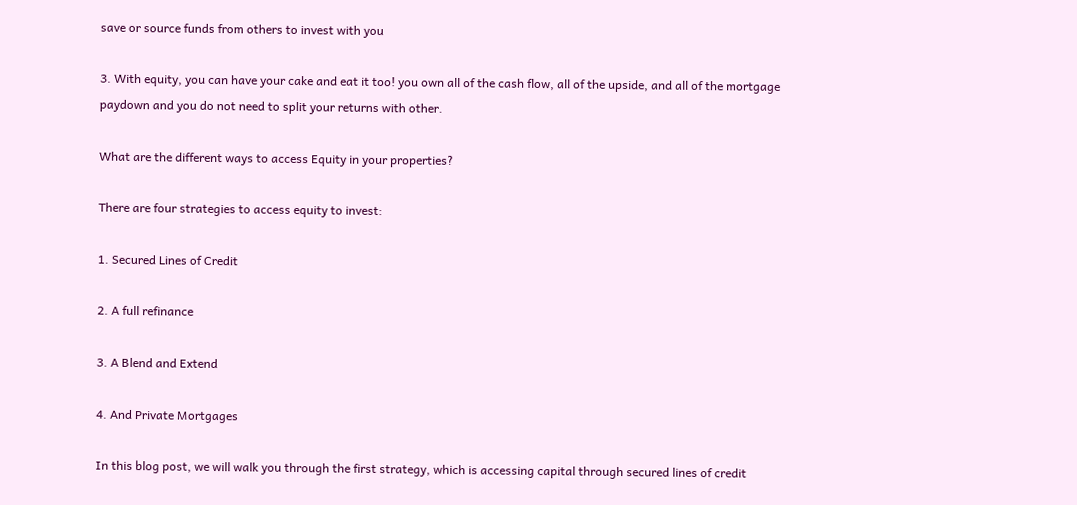save or source funds from others to invest with you

3. With equity, you can have your cake and eat it too! you own all of the cash flow, all of the upside, and all of the mortgage paydown and you do not need to split your returns with other.

What are the different ways to access Equity in your properties?

There are four strategies to access equity to invest:

1. Secured Lines of Credit

2. A full refinance

3. A Blend and Extend

4. And Private Mortgages

In this blog post, we will walk you through the first strategy, which is accessing capital through secured lines of credit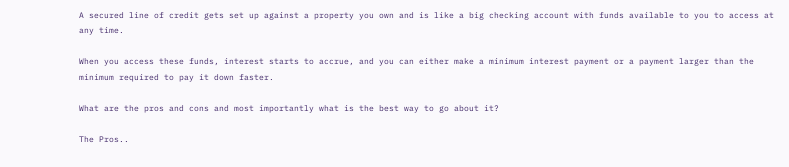A secured line of credit gets set up against a property you own and is like a big checking account with funds available to you to access at any time.

When you access these funds, interest starts to accrue, and you can either make a minimum interest payment or a payment larger than the minimum required to pay it down faster.

What are the pros and cons and most importantly what is the best way to go about it?

The Pros..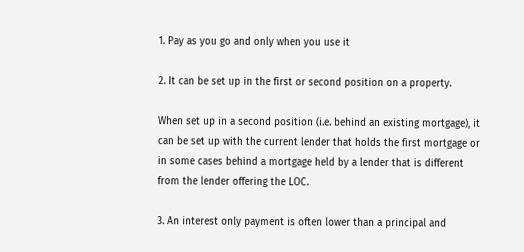1. Pay as you go and only when you use it

2. It can be set up in the first or second position on a property.

When set up in a second position (i.e. behind an existing mortgage), it can be set up with the current lender that holds the first mortgage or in some cases behind a mortgage held by a lender that is different from the lender offering the LOC.

3. An interest only payment is often lower than a principal and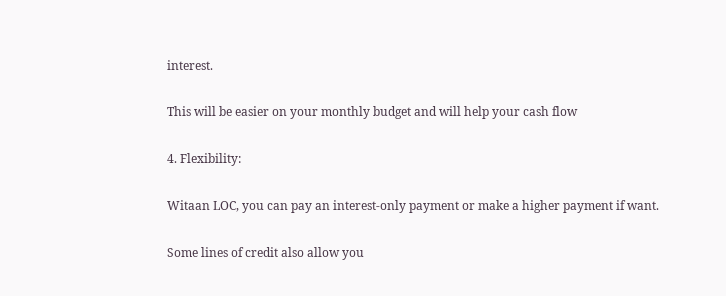interest.

This will be easier on your monthly budget and will help your cash flow

4. Flexibility:

Witaan LOC, you can pay an interest-only payment or make a higher payment if want.

Some lines of credit also allow you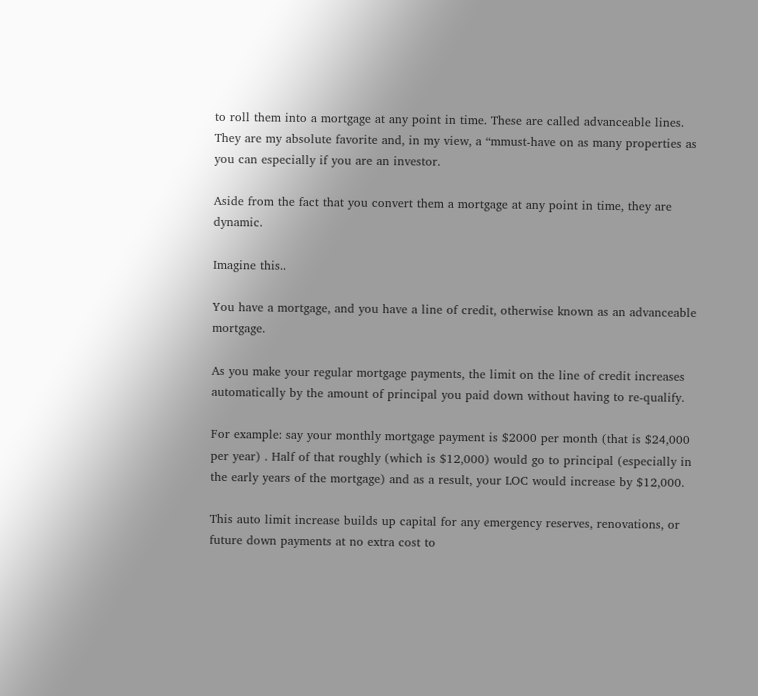to roll them into a mortgage at any point in time. These are called advanceable lines. They are my absolute favorite and, in my view, a “mmust-have on as many properties as you can especially if you are an investor.

Aside from the fact that you convert them a mortgage at any point in time, they are dynamic.

Imagine this..

You have a mortgage, and you have a line of credit, otherwise known as an advanceable mortgage.

As you make your regular mortgage payments, the limit on the line of credit increases automatically by the amount of principal you paid down without having to re-qualify.

For example: say your monthly mortgage payment is $2000 per month (that is $24,000 per year) . Half of that roughly (which is $12,000) would go to principal (especially in the early years of the mortgage) and as a result, your LOC would increase by $12,000.

This auto limit increase builds up capital for any emergency reserves, renovations, or future down payments at no extra cost to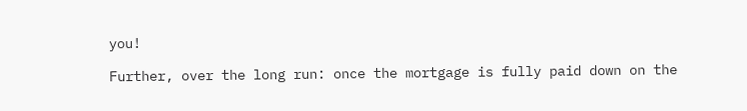you!

Further, over the long run: once the mortgage is fully paid down on the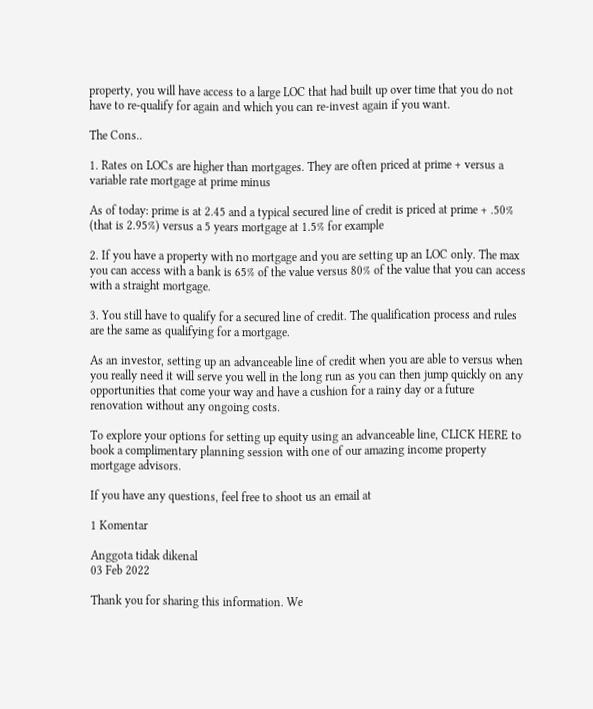property, you will have access to a large LOC that had built up over time that you do not have to re-qualify for again and which you can re-invest again if you want.

The Cons..

1. Rates on LOCs are higher than mortgages. They are often priced at prime + versus a variable rate mortgage at prime minus

As of today: prime is at 2.45 and a typical secured line of credit is priced at prime + .50% (that is 2.95%) versus a 5 years mortgage at 1.5% for example

2. If you have a property with no mortgage and you are setting up an LOC only. The max you can access with a bank is 65% of the value versus 80% of the value that you can access with a straight mortgage.

3. You still have to qualify for a secured line of credit. The qualification process and rules are the same as qualifying for a mortgage.

As an investor, setting up an advanceable line of credit when you are able to versus when you really need it will serve you well in the long run as you can then jump quickly on any opportunities that come your way and have a cushion for a rainy day or a future renovation without any ongoing costs.

To explore your options for setting up equity using an advanceable line, CLICK HERE to book a complimentary planning session with one of our amazing income property mortgage advisors.

If you have any questions, feel free to shoot us an email at

1 Komentar

Anggota tidak dikenal
03 Feb 2022

Thank you for sharing this information. We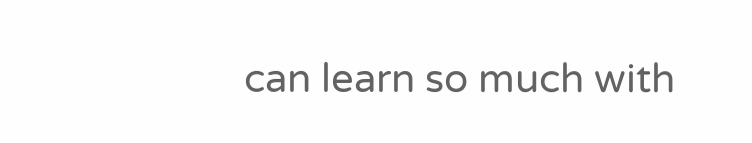can learn so much with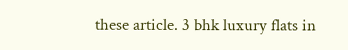these article. 3 bhk luxury flats in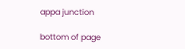appa junction

bottom of page